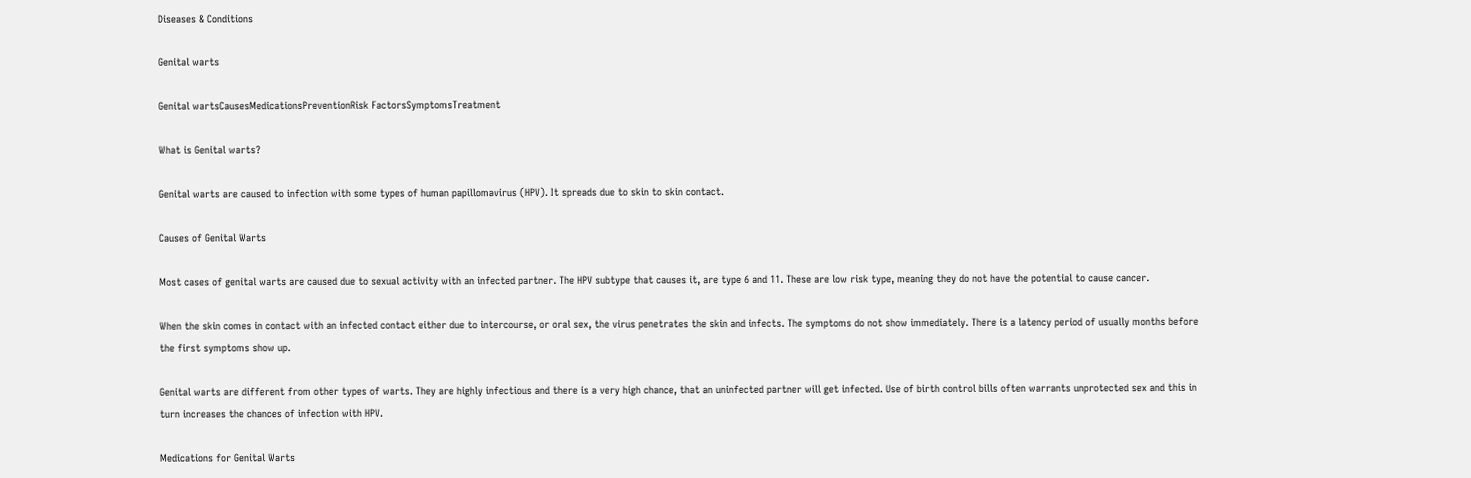Diseases & Conditions

Genital warts

Genital wartsCausesMedicationsPreventionRisk FactorsSymptomsTreatment

What is Genital warts?

Genital warts are caused to infection with some types of human papillomavirus (HPV). It spreads due to skin to skin contact.

Causes of Genital Warts

Most cases of genital warts are caused due to sexual activity with an infected partner. The HPV subtype that causes it, are type 6 and 11. These are low risk type, meaning they do not have the potential to cause cancer.

When the skin comes in contact with an infected contact either due to intercourse, or oral sex, the virus penetrates the skin and infects. The symptoms do not show immediately. There is a latency period of usually months before the first symptoms show up.

Genital warts are different from other types of warts. They are highly infectious and there is a very high chance, that an uninfected partner will get infected. Use of birth control bills often warrants unprotected sex and this in turn increases the chances of infection with HPV.

Medications for Genital Warts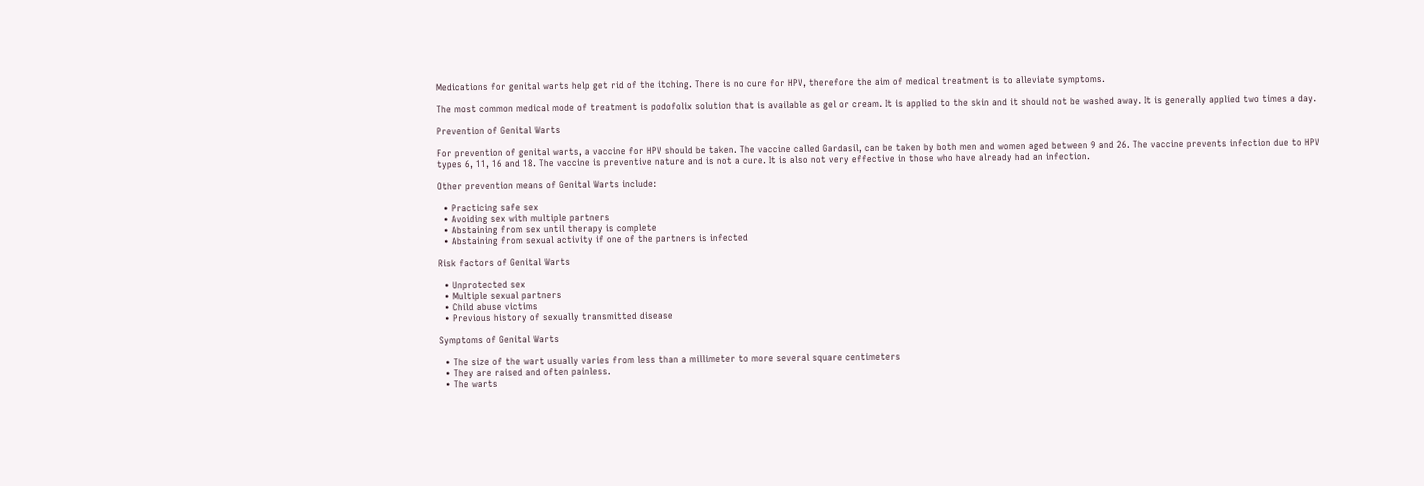Medications for genital warts help get rid of the itching. There is no cure for HPV, therefore the aim of medical treatment is to alleviate symptoms.

The most common medical mode of treatment is podofolix solution that is available as gel or cream. It is applied to the skin and it should not be washed away. It is generally applied two times a day.

Prevention of Genital Warts

For prevention of genital warts, a vaccine for HPV should be taken. The vaccine called Gardasil, can be taken by both men and women aged between 9 and 26. The vaccine prevents infection due to HPV types 6, 11, 16 and 18. The vaccine is preventive nature and is not a cure. It is also not very effective in those who have already had an infection.

Other prevention means of Genital Warts include:

  • Practicing safe sex
  • Avoiding sex with multiple partners
  • Abstaining from sex until therapy is complete
  • Abstaining from sexual activity if one of the partners is infected

Risk factors of Genital Warts

  • Unprotected sex
  • Multiple sexual partners
  • Child abuse victims
  • Previous history of sexually transmitted disease

Symptoms of Genital Warts

  • The size of the wart usually varies from less than a millimeter to more several square centimeters
  • They are raised and often painless.
  • The warts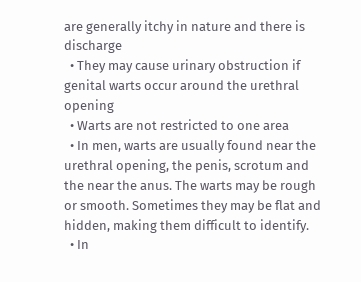are generally itchy in nature and there is discharge
  • They may cause urinary obstruction if genital warts occur around the urethral opening
  • Warts are not restricted to one area
  • In men, warts are usually found near the urethral opening, the penis, scrotum and the near the anus. The warts may be rough or smooth. Sometimes they may be flat and hidden, making them difficult to identify.
  • In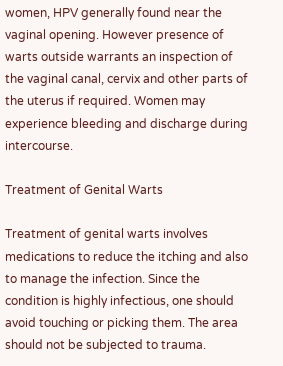women, HPV generally found near the vaginal opening. However presence of warts outside warrants an inspection of the vaginal canal, cervix and other parts of the uterus if required. Women may experience bleeding and discharge during intercourse.

Treatment of Genital Warts

Treatment of genital warts involves medications to reduce the itching and also to manage the infection. Since the condition is highly infectious, one should avoid touching or picking them. The area should not be subjected to trauma.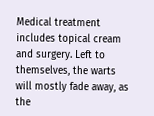Medical treatment includes topical cream and surgery. Left to themselves, the warts will mostly fade away, as the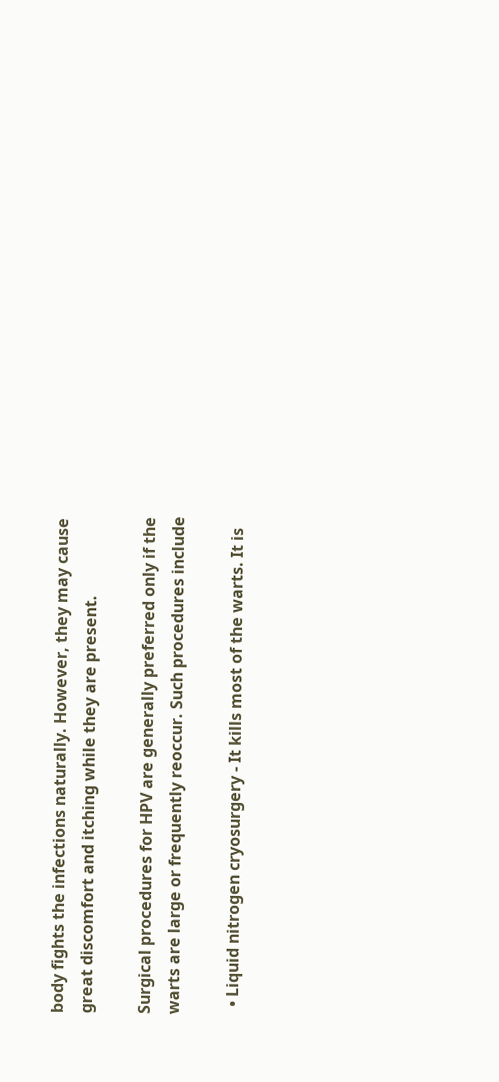body fights the infections naturally. However, they may cause great discomfort and itching while they are present.

Surgical procedures for HPV are generally preferred only if the warts are large or frequently reoccur. Such procedures include

  • Liquid nitrogen cryosurgery - It kills most of the warts. It is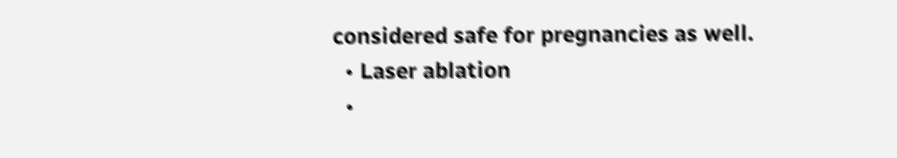considered safe for pregnancies as well.
  • Laser ablation
  •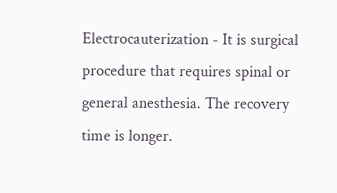Electrocauterization - It is surgical procedure that requires spinal or general anesthesia. The recovery time is longer.